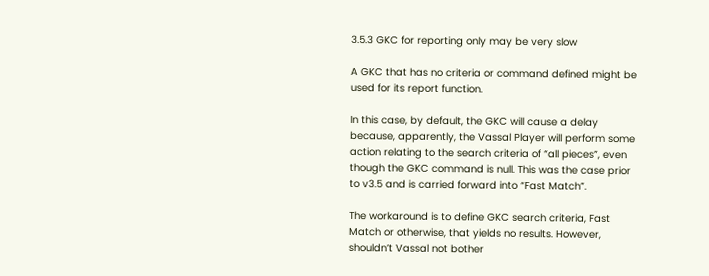3.5.3 GKC for reporting only may be very slow

A GKC that has no criteria or command defined might be used for its report function.

In this case, by default, the GKC will cause a delay because, apparently, the Vassal Player will perform some action relating to the search criteria of “all pieces”, even though the GKC command is null. This was the case prior to v3.5 and is carried forward into “Fast Match”.

The workaround is to define GKC search criteria, Fast Match or otherwise, that yields no results. However, shouldn’t Vassal not bother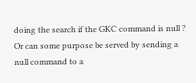doing the search if the GKC command is null ? Or can some purpose be served by sending a null command to a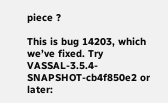piece ?

This is bug 14203, which we’ve fixed. Try VASSAL-3.5.4-SNAPSHOT-cb4f850e2 or later: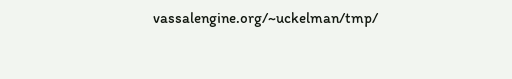vassalengine.org/~uckelman/tmp/